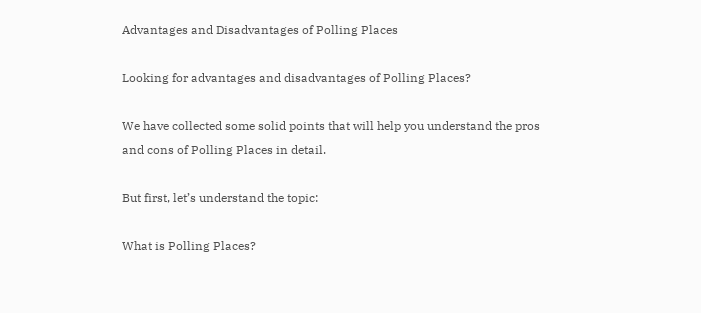Advantages and Disadvantages of Polling Places

Looking for advantages and disadvantages of Polling Places?

We have collected some solid points that will help you understand the pros and cons of Polling Places in detail.

But first, let’s understand the topic:

What is Polling Places?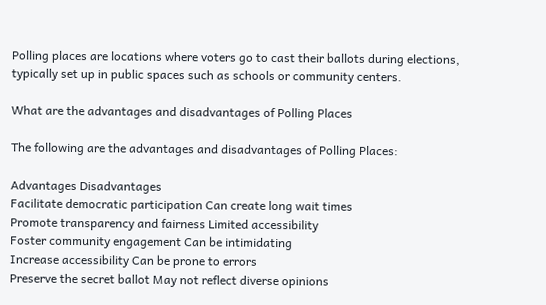Polling places are locations where voters go to cast their ballots during elections, typically set up in public spaces such as schools or community centers.

What are the advantages and disadvantages of Polling Places

The following are the advantages and disadvantages of Polling Places:

Advantages Disadvantages
Facilitate democratic participation Can create long wait times
Promote transparency and fairness Limited accessibility
Foster community engagement Can be intimidating
Increase accessibility Can be prone to errors
Preserve the secret ballot May not reflect diverse opinions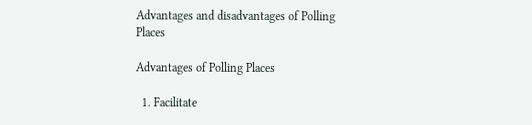Advantages and disadvantages of Polling Places

Advantages of Polling Places

  1. Facilitate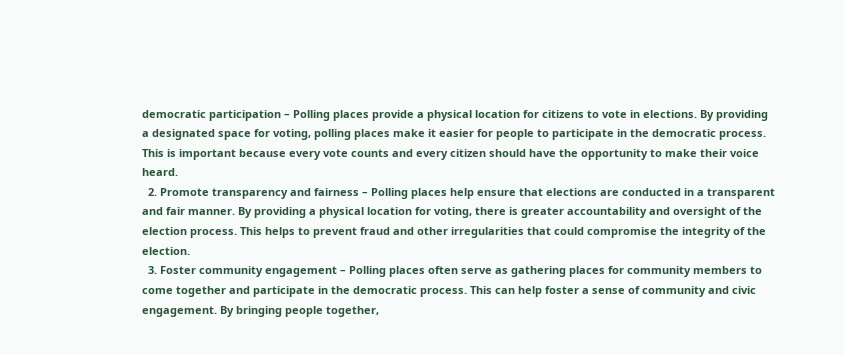democratic participation – Polling places provide a physical location for citizens to vote in elections. By providing a designated space for voting, polling places make it easier for people to participate in the democratic process. This is important because every vote counts and every citizen should have the opportunity to make their voice heard.
  2. Promote transparency and fairness – Polling places help ensure that elections are conducted in a transparent and fair manner. By providing a physical location for voting, there is greater accountability and oversight of the election process. This helps to prevent fraud and other irregularities that could compromise the integrity of the election.
  3. Foster community engagement – Polling places often serve as gathering places for community members to come together and participate in the democratic process. This can help foster a sense of community and civic engagement. By bringing people together,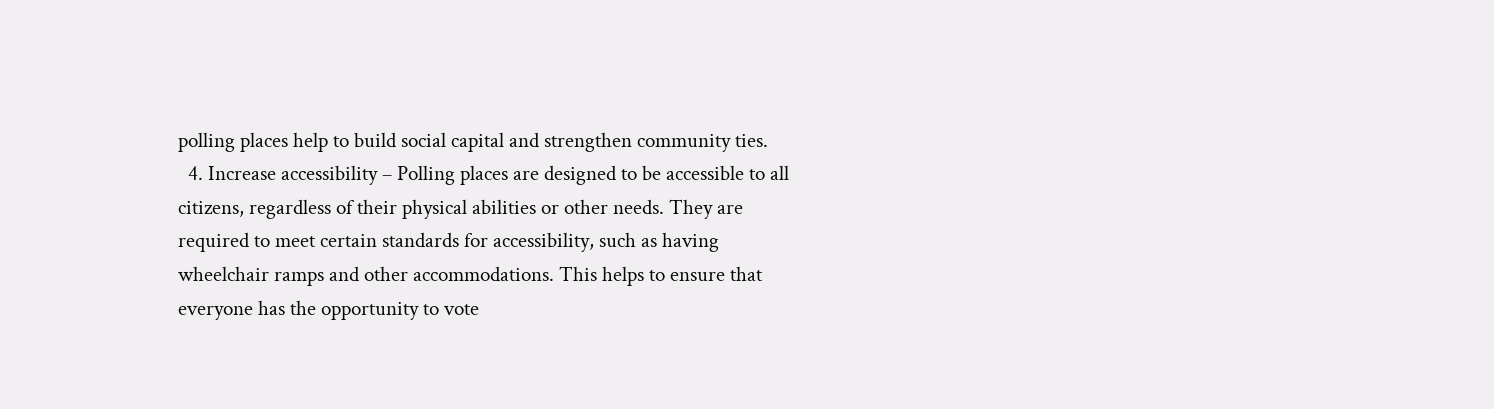polling places help to build social capital and strengthen community ties.
  4. Increase accessibility – Polling places are designed to be accessible to all citizens, regardless of their physical abilities or other needs. They are required to meet certain standards for accessibility, such as having wheelchair ramps and other accommodations. This helps to ensure that everyone has the opportunity to vote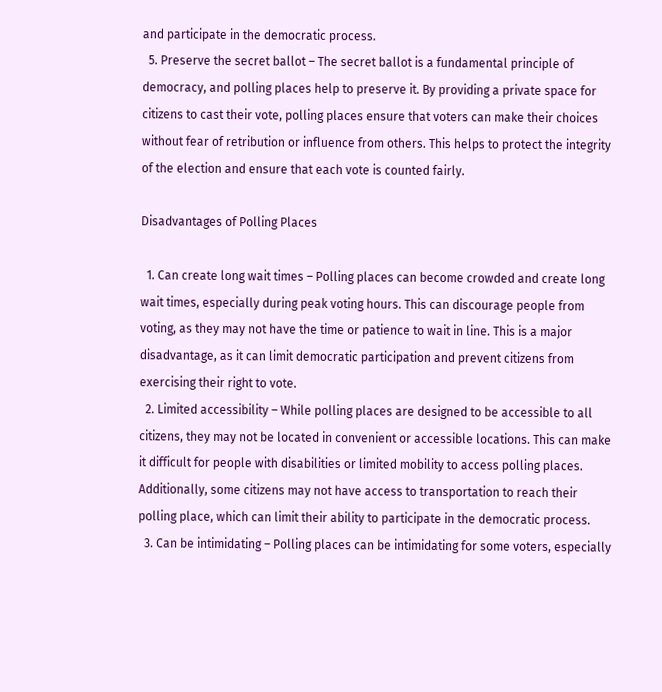and participate in the democratic process.
  5. Preserve the secret ballot – The secret ballot is a fundamental principle of democracy, and polling places help to preserve it. By providing a private space for citizens to cast their vote, polling places ensure that voters can make their choices without fear of retribution or influence from others. This helps to protect the integrity of the election and ensure that each vote is counted fairly.

Disadvantages of Polling Places

  1. Can create long wait times – Polling places can become crowded and create long wait times, especially during peak voting hours. This can discourage people from voting, as they may not have the time or patience to wait in line. This is a major disadvantage, as it can limit democratic participation and prevent citizens from exercising their right to vote.
  2. Limited accessibility – While polling places are designed to be accessible to all citizens, they may not be located in convenient or accessible locations. This can make it difficult for people with disabilities or limited mobility to access polling places. Additionally, some citizens may not have access to transportation to reach their polling place, which can limit their ability to participate in the democratic process.
  3. Can be intimidating – Polling places can be intimidating for some voters, especially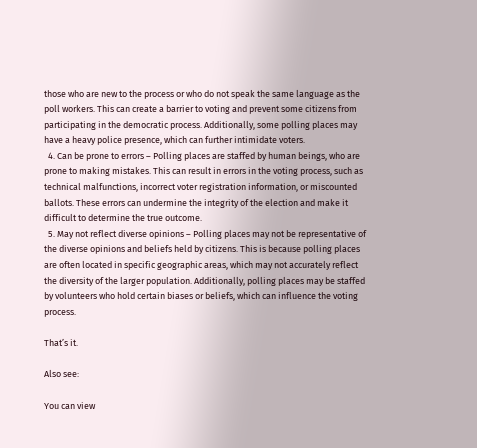those who are new to the process or who do not speak the same language as the poll workers. This can create a barrier to voting and prevent some citizens from participating in the democratic process. Additionally, some polling places may have a heavy police presence, which can further intimidate voters.
  4. Can be prone to errors – Polling places are staffed by human beings, who are prone to making mistakes. This can result in errors in the voting process, such as technical malfunctions, incorrect voter registration information, or miscounted ballots. These errors can undermine the integrity of the election and make it difficult to determine the true outcome.
  5. May not reflect diverse opinions – Polling places may not be representative of the diverse opinions and beliefs held by citizens. This is because polling places are often located in specific geographic areas, which may not accurately reflect the diversity of the larger population. Additionally, polling places may be staffed by volunteers who hold certain biases or beliefs, which can influence the voting process.

That’s it.

Also see:

You can view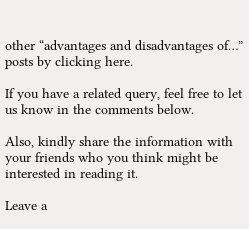other “advantages and disadvantages of…” posts by clicking here.

If you have a related query, feel free to let us know in the comments below.

Also, kindly share the information with your friends who you think might be interested in reading it.

Leave a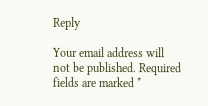Reply

Your email address will not be published. Required fields are marked *